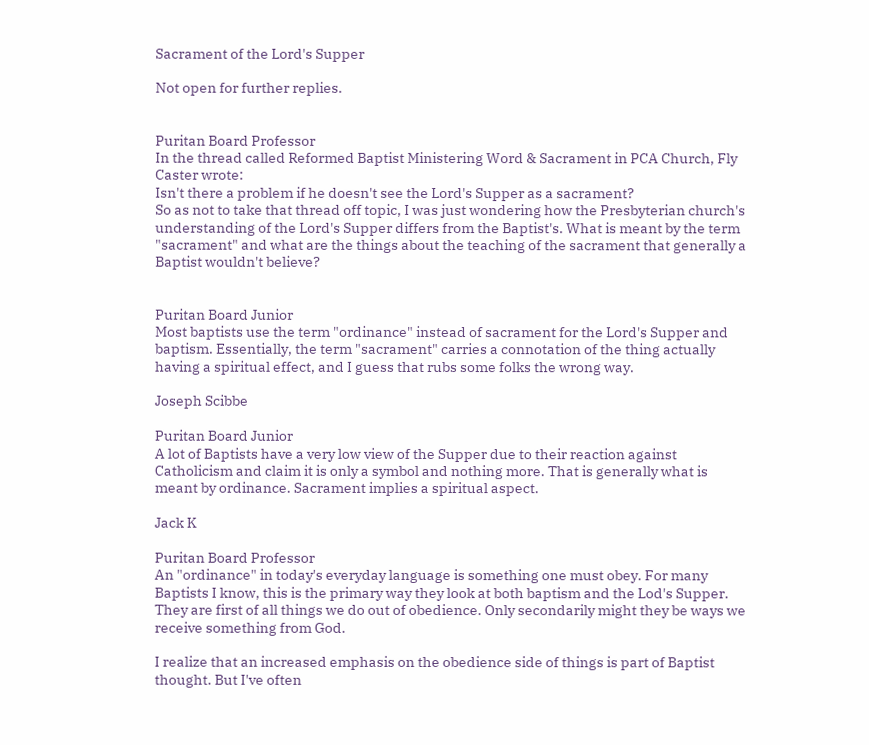Sacrament of the Lord's Supper

Not open for further replies.


Puritan Board Professor
In the thread called Reformed Baptist Ministering Word & Sacrament in PCA Church, Fly Caster wrote:
Isn't there a problem if he doesn't see the Lord's Supper as a sacrament?
So as not to take that thread off topic, I was just wondering how the Presbyterian church's understanding of the Lord's Supper differs from the Baptist's. What is meant by the term "sacrament" and what are the things about the teaching of the sacrament that generally a Baptist wouldn't believe?


Puritan Board Junior
Most baptists use the term "ordinance" instead of sacrament for the Lord's Supper and baptism. Essentially, the term "sacrament" carries a connotation of the thing actually having a spiritual effect, and I guess that rubs some folks the wrong way.

Joseph Scibbe

Puritan Board Junior
A lot of Baptists have a very low view of the Supper due to their reaction against Catholicism and claim it is only a symbol and nothing more. That is generally what is meant by ordinance. Sacrament implies a spiritual aspect.

Jack K

Puritan Board Professor
An "ordinance" in today's everyday language is something one must obey. For many Baptists I know, this is the primary way they look at both baptism and the Lod's Supper. They are first of all things we do out of obedience. Only secondarily might they be ways we receive something from God.

I realize that an increased emphasis on the obedience side of things is part of Baptist thought. But I've often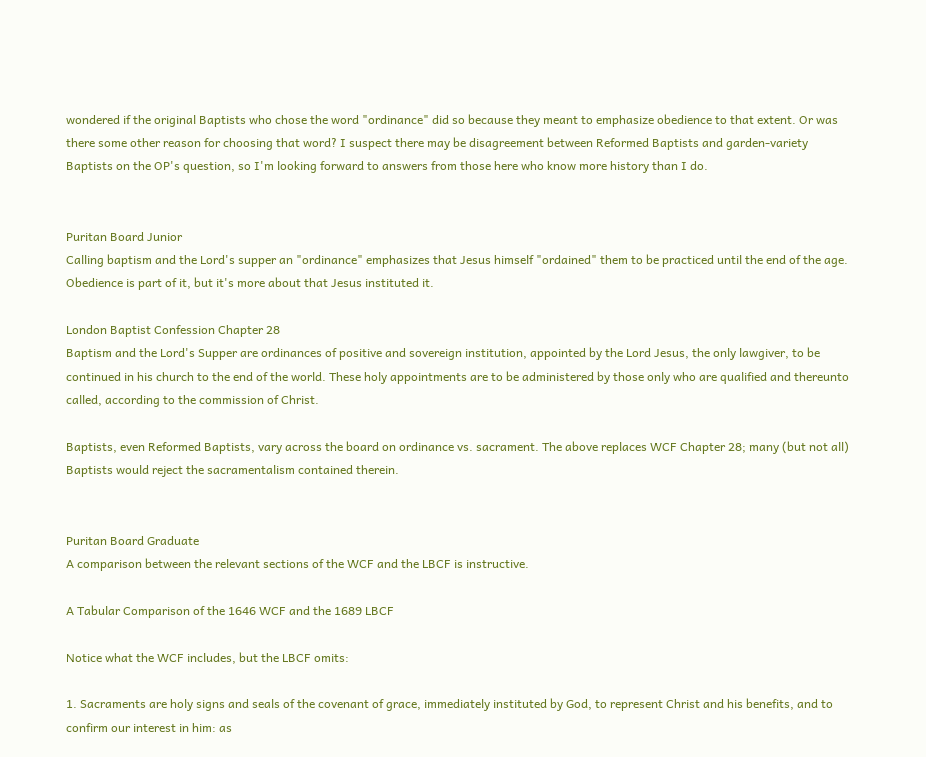wondered if the original Baptists who chose the word "ordinance" did so because they meant to emphasize obedience to that extent. Or was there some other reason for choosing that word? I suspect there may be disagreement between Reformed Baptists and garden-variety Baptists on the OP's question, so I'm looking forward to answers from those here who know more history than I do.


Puritan Board Junior
Calling baptism and the Lord's supper an "ordinance" emphasizes that Jesus himself "ordained" them to be practiced until the end of the age. Obedience is part of it, but it's more about that Jesus instituted it.

London Baptist Confession Chapter 28
Baptism and the Lord's Supper are ordinances of positive and sovereign institution, appointed by the Lord Jesus, the only lawgiver, to be continued in his church to the end of the world. These holy appointments are to be administered by those only who are qualified and thereunto called, according to the commission of Christ.

Baptists, even Reformed Baptists, vary across the board on ordinance vs. sacrament. The above replaces WCF Chapter 28; many (but not all) Baptists would reject the sacramentalism contained therein.


Puritan Board Graduate
A comparison between the relevant sections of the WCF and the LBCF is instructive.

A Tabular Comparison of the 1646 WCF and the 1689 LBCF

Notice what the WCF includes, but the LBCF omits:

1. Sacraments are holy signs and seals of the covenant of grace, immediately instituted by God, to represent Christ and his benefits, and to confirm our interest in him: as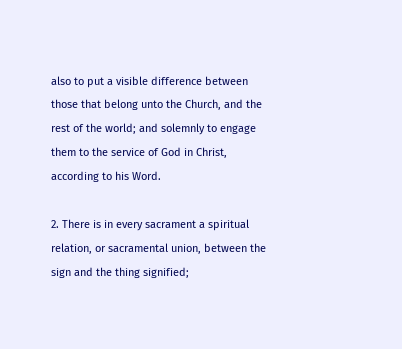also to put a visible difference between those that belong unto the Church, and the rest of the world; and solemnly to engage them to the service of God in Christ, according to his Word.

2. There is in every sacrament a spiritual relation, or sacramental union, between the sign and the thing signified;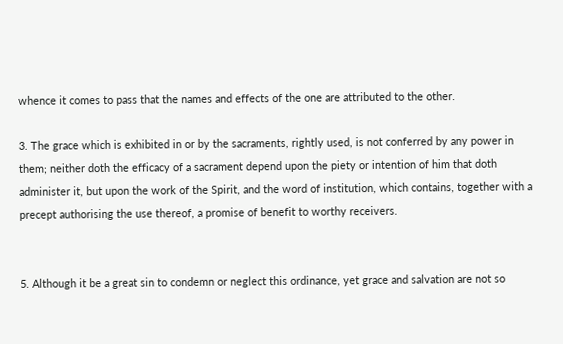whence it comes to pass that the names and effects of the one are attributed to the other.

3. The grace which is exhibited in or by the sacraments, rightly used, is not conferred by any power in them; neither doth the efficacy of a sacrament depend upon the piety or intention of him that doth administer it, but upon the work of the Spirit, and the word of institution, which contains, together with a precept authorising the use thereof, a promise of benefit to worthy receivers.


5. Although it be a great sin to condemn or neglect this ordinance, yet grace and salvation are not so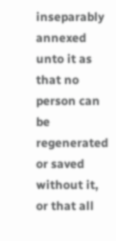inseparably annexed unto it as that no person can be regenerated or saved without it, or that all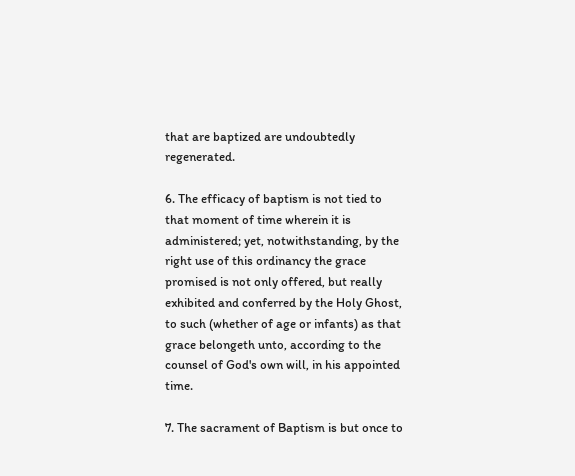that are baptized are undoubtedly regenerated.

6. The efficacy of baptism is not tied to that moment of time wherein it is administered; yet, notwithstanding, by the right use of this ordinancy the grace promised is not only offered, but really exhibited and conferred by the Holy Ghost, to such (whether of age or infants) as that grace belongeth unto, according to the counsel of God's own will, in his appointed time.

7. The sacrament of Baptism is but once to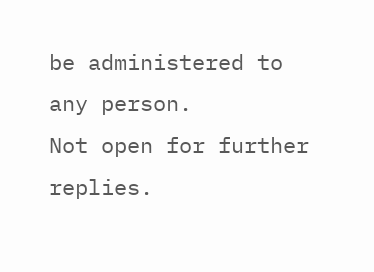be administered to any person.
Not open for further replies.